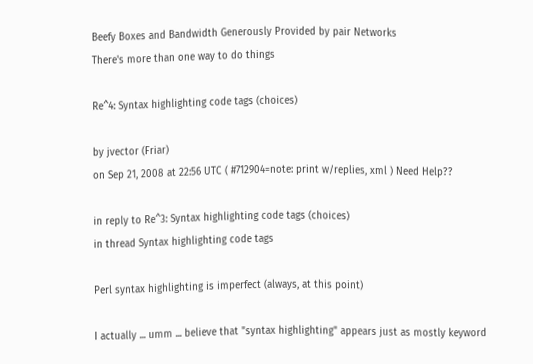Beefy Boxes and Bandwidth Generously Provided by pair Networks
There's more than one way to do things

Re^4: Syntax highlighting code tags (choices)

by jvector (Friar)
on Sep 21, 2008 at 22:56 UTC ( #712904=note: print w/replies, xml ) Need Help??

in reply to Re^3: Syntax highlighting code tags (choices)
in thread Syntax highlighting code tags

Perl syntax highlighting is imperfect (always, at this point)

I actually ... umm ... believe that "syntax highlighting" appears just as mostly keyword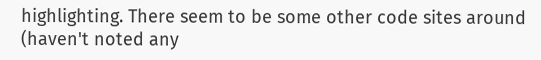highlighting. There seem to be some other code sites around (haven't noted any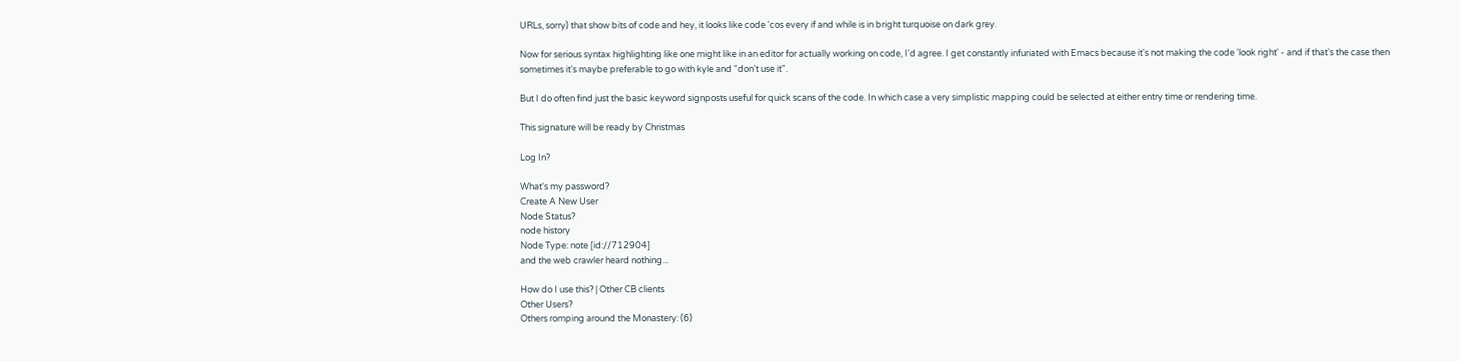URLs, sorry) that show bits of code and hey, it looks like code 'cos every if and while is in bright turquoise on dark grey.

Now for serious syntax highlighting like one might like in an editor for actually working on code, I'd agree. I get constantly infuriated with Emacs because it's not making the code 'look right' - and if that's the case then sometimes it's maybe preferable to go with kyle and "don't use it".

But I do often find just the basic keyword signposts useful for quick scans of the code. In which case a very simplistic mapping could be selected at either entry time or rendering time.

This signature will be ready by Christmas

Log In?

What's my password?
Create A New User
Node Status?
node history
Node Type: note [id://712904]
and the web crawler heard nothing...

How do I use this? | Other CB clients
Other Users?
Others romping around the Monastery: (6)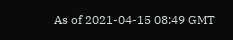As of 2021-04-15 08:49 GMT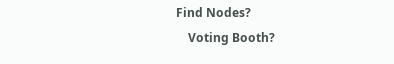Find Nodes?
    Voting Booth?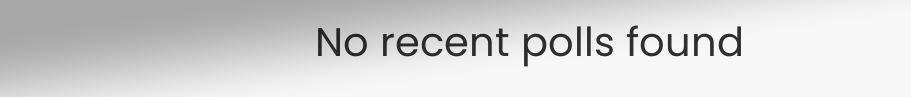No recent polls found